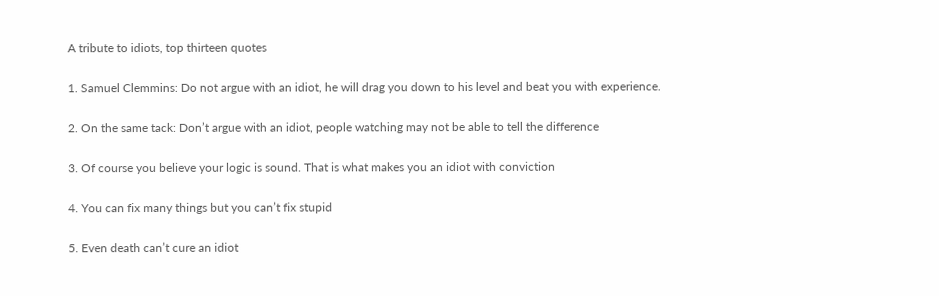A tribute to idiots, top thirteen quotes

1. Samuel Clemmins: Do not argue with an idiot, he will drag you down to his level and beat you with experience.

2. On the same tack: Don’t argue with an idiot, people watching may not be able to tell the difference

3. Of course you believe your logic is sound. That is what makes you an idiot with conviction

4. You can fix many things but you can’t fix stupid

5. Even death can’t cure an idiot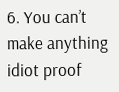6. You can’t make anything idiot proof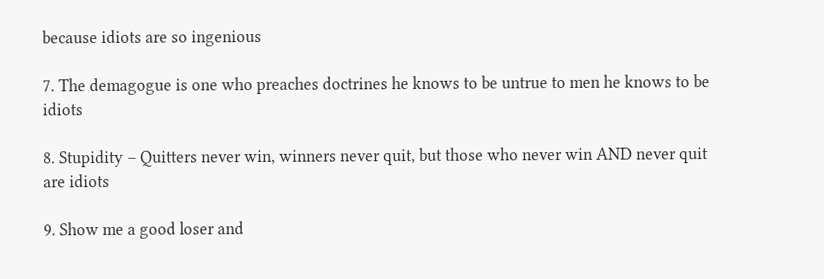because idiots are so ingenious

7. The demagogue is one who preaches doctrines he knows to be untrue to men he knows to be idiots

8. Stupidity – Quitters never win, winners never quit, but those who never win AND never quit are idiots

9. Show me a good loser and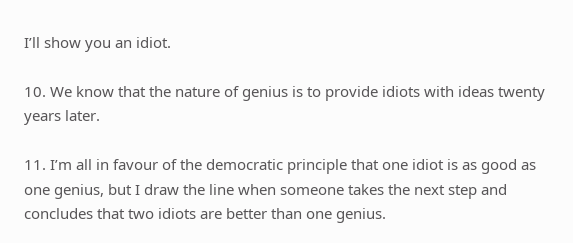I’ll show you an idiot.

10. We know that the nature of genius is to provide idiots with ideas twenty years later.

11. I’m all in favour of the democratic principle that one idiot is as good as one genius, but I draw the line when someone takes the next step and concludes that two idiots are better than one genius.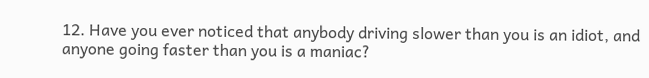12. Have you ever noticed that anybody driving slower than you is an idiot, and anyone going faster than you is a maniac?